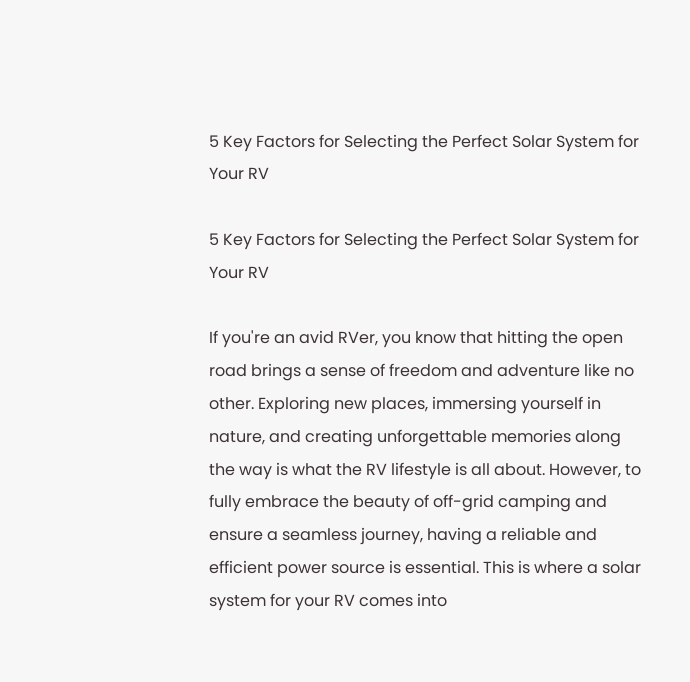5 Key Factors for Selecting the Perfect Solar System for Your RV

5 Key Factors for Selecting the Perfect Solar System for Your RV

If you're an avid RVer, you know that hitting the open road brings a sense of freedom and adventure like no other. Exploring new places, immersing yourself in nature, and creating unforgettable memories along the way is what the RV lifestyle is all about. However, to fully embrace the beauty of off-grid camping and ensure a seamless journey, having a reliable and efficient power source is essential. This is where a solar system for your RV comes into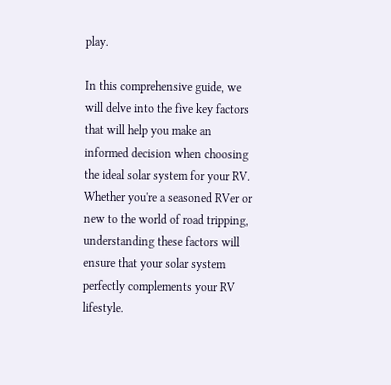play.

In this comprehensive guide, we will delve into the five key factors that will help you make an informed decision when choosing the ideal solar system for your RV. Whether you're a seasoned RVer or new to the world of road tripping, understanding these factors will ensure that your solar system perfectly complements your RV lifestyle.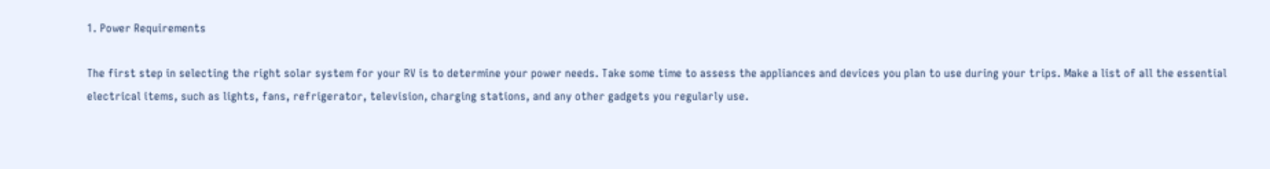1. Power Requirements

The first step in selecting the right solar system for your RV is to determine your power needs. Take some time to assess the appliances and devices you plan to use during your trips. Make a list of all the essential electrical items, such as lights, fans, refrigerator, television, charging stations, and any other gadgets you regularly use.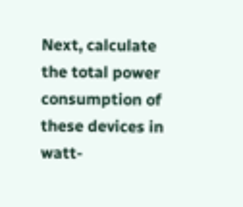Next, calculate the total power consumption of these devices in watt-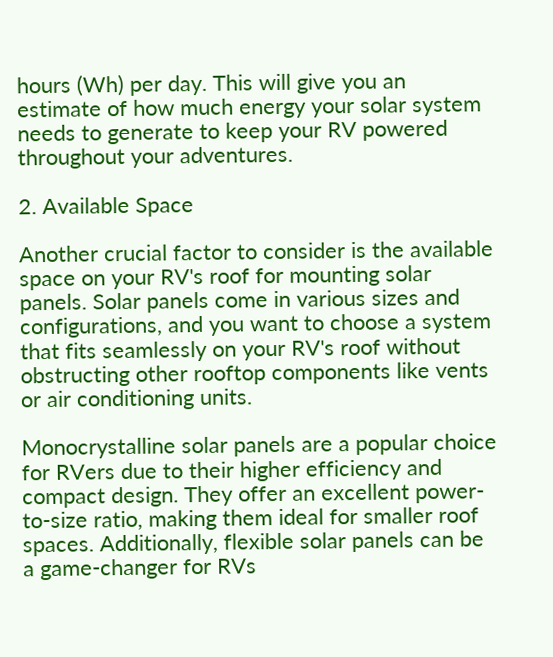hours (Wh) per day. This will give you an estimate of how much energy your solar system needs to generate to keep your RV powered throughout your adventures.

2. Available Space

Another crucial factor to consider is the available space on your RV's roof for mounting solar panels. Solar panels come in various sizes and configurations, and you want to choose a system that fits seamlessly on your RV's roof without obstructing other rooftop components like vents or air conditioning units.

Monocrystalline solar panels are a popular choice for RVers due to their higher efficiency and compact design. They offer an excellent power-to-size ratio, making them ideal for smaller roof spaces. Additionally, flexible solar panels can be a game-changer for RVs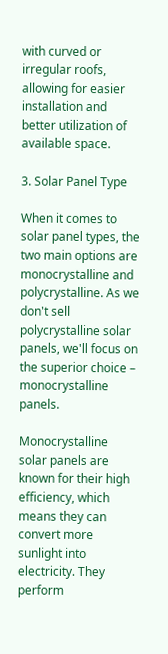with curved or irregular roofs, allowing for easier installation and better utilization of available space.

3. Solar Panel Type

When it comes to solar panel types, the two main options are monocrystalline and polycrystalline. As we don't sell polycrystalline solar panels, we'll focus on the superior choice – monocrystalline panels.

Monocrystalline solar panels are known for their high efficiency, which means they can convert more sunlight into electricity. They perform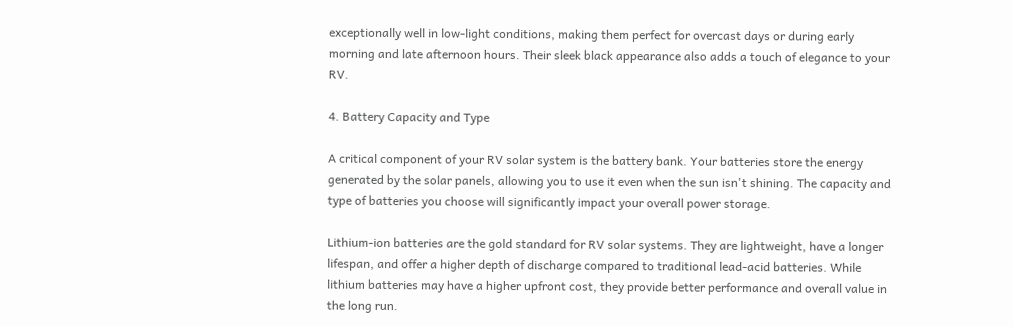exceptionally well in low-light conditions, making them perfect for overcast days or during early morning and late afternoon hours. Their sleek black appearance also adds a touch of elegance to your RV.

4. Battery Capacity and Type

A critical component of your RV solar system is the battery bank. Your batteries store the energy generated by the solar panels, allowing you to use it even when the sun isn't shining. The capacity and type of batteries you choose will significantly impact your overall power storage.

Lithium-ion batteries are the gold standard for RV solar systems. They are lightweight, have a longer lifespan, and offer a higher depth of discharge compared to traditional lead-acid batteries. While lithium batteries may have a higher upfront cost, they provide better performance and overall value in the long run.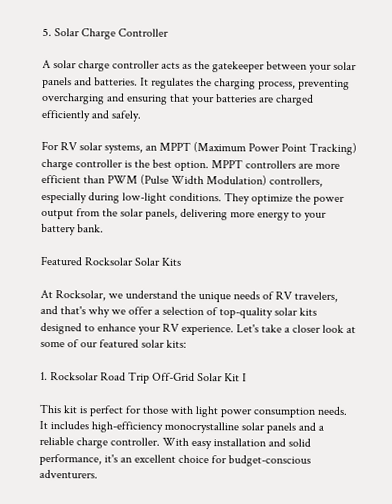5. Solar Charge Controller

A solar charge controller acts as the gatekeeper between your solar panels and batteries. It regulates the charging process, preventing overcharging and ensuring that your batteries are charged efficiently and safely.

For RV solar systems, an MPPT (Maximum Power Point Tracking) charge controller is the best option. MPPT controllers are more efficient than PWM (Pulse Width Modulation) controllers, especially during low-light conditions. They optimize the power output from the solar panels, delivering more energy to your battery bank.

Featured Rocksolar Solar Kits

At Rocksolar, we understand the unique needs of RV travelers, and that's why we offer a selection of top-quality solar kits designed to enhance your RV experience. Let's take a closer look at some of our featured solar kits:

1. Rocksolar Road Trip Off-Grid Solar Kit I

This kit is perfect for those with light power consumption needs. It includes high-efficiency monocrystalline solar panels and a reliable charge controller. With easy installation and solid performance, it's an excellent choice for budget-conscious adventurers.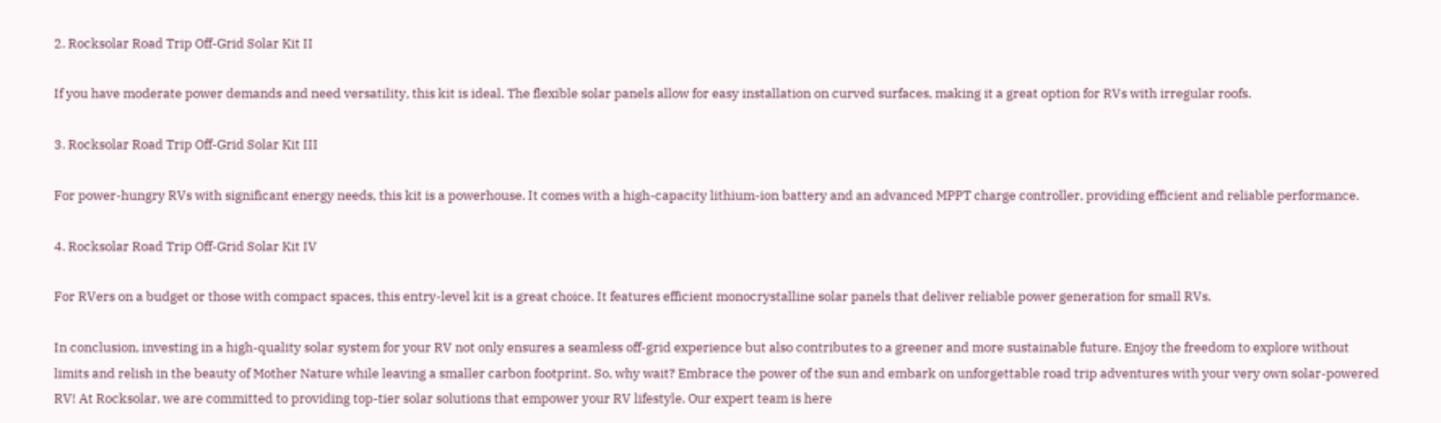2. Rocksolar Road Trip Off-Grid Solar Kit II

If you have moderate power demands and need versatility, this kit is ideal. The flexible solar panels allow for easy installation on curved surfaces, making it a great option for RVs with irregular roofs.

3. Rocksolar Road Trip Off-Grid Solar Kit III

For power-hungry RVs with significant energy needs, this kit is a powerhouse. It comes with a high-capacity lithium-ion battery and an advanced MPPT charge controller, providing efficient and reliable performance.

4. Rocksolar Road Trip Off-Grid Solar Kit IV

For RVers on a budget or those with compact spaces, this entry-level kit is a great choice. It features efficient monocrystalline solar panels that deliver reliable power generation for small RVs.

In conclusion, investing in a high-quality solar system for your RV not only ensures a seamless off-grid experience but also contributes to a greener and more sustainable future. Enjoy the freedom to explore without limits and relish in the beauty of Mother Nature while leaving a smaller carbon footprint. So, why wait? Embrace the power of the sun and embark on unforgettable road trip adventures with your very own solar-powered RV! At Rocksolar, we are committed to providing top-tier solar solutions that empower your RV lifestyle. Our expert team is here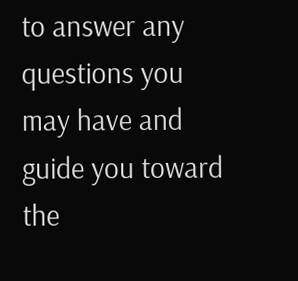to answer any questions you may have and guide you toward the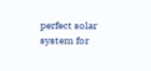perfect solar system for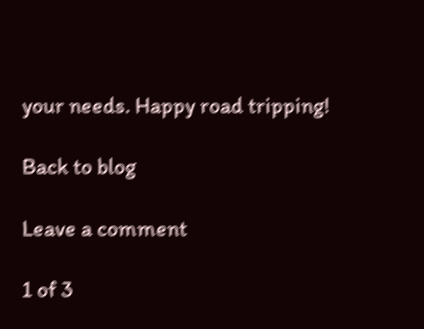your needs. Happy road tripping!

Back to blog

Leave a comment

1 of 3